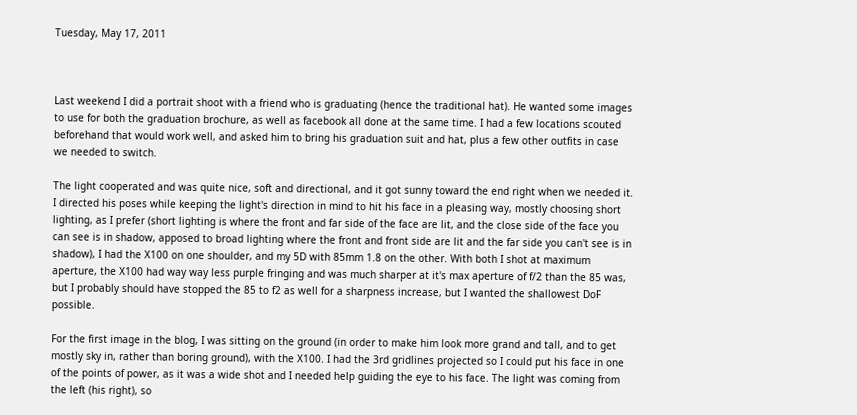Tuesday, May 17, 2011



Last weekend I did a portrait shoot with a friend who is graduating (hence the traditional hat). He wanted some images to use for both the graduation brochure, as well as facebook all done at the same time. I had a few locations scouted beforehand that would work well, and asked him to bring his graduation suit and hat, plus a few other outfits in case we needed to switch.

The light cooperated and was quite nice, soft and directional, and it got sunny toward the end right when we needed it. I directed his poses while keeping the light's direction in mind to hit his face in a pleasing way, mostly choosing short lighting, as I prefer (short lighting is where the front and far side of the face are lit, and the close side of the face you can see is in shadow, apposed to broad lighting where the front and front side are lit and the far side you can't see is in shadow), I had the X100 on one shoulder, and my 5D with 85mm 1.8 on the other. With both I shot at maximum aperture, the X100 had way way less purple fringing and was much sharper at it's max aperture of f/2 than the 85 was, but I probably should have stopped the 85 to f2 as well for a sharpness increase, but I wanted the shallowest DoF possible.

For the first image in the blog, I was sitting on the ground (in order to make him look more grand and tall, and to get mostly sky in, rather than boring ground), with the X100. I had the 3rd gridlines projected so I could put his face in one of the points of power, as it was a wide shot and I needed help guiding the eye to his face. The light was coming from the left (his right), so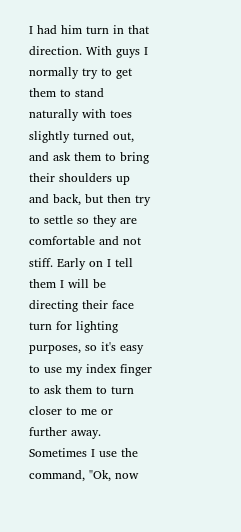I had him turn in that direction. With guys I normally try to get them to stand naturally with toes slightly turned out, and ask them to bring their shoulders up and back, but then try to settle so they are comfortable and not stiff. Early on I tell them I will be directing their face turn for lighting purposes, so it's easy to use my index finger to ask them to turn closer to me or further away. Sometimes I use the command, "Ok, now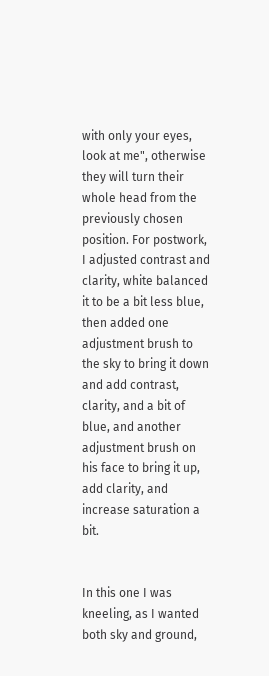with only your eyes, look at me", otherwise they will turn their whole head from the previously chosen position. For postwork, I adjusted contrast and clarity, white balanced it to be a bit less blue, then added one adjustment brush to the sky to bring it down and add contrast, clarity, and a bit of blue, and another adjustment brush on his face to bring it up, add clarity, and increase saturation a bit.


In this one I was kneeling, as I wanted both sky and ground,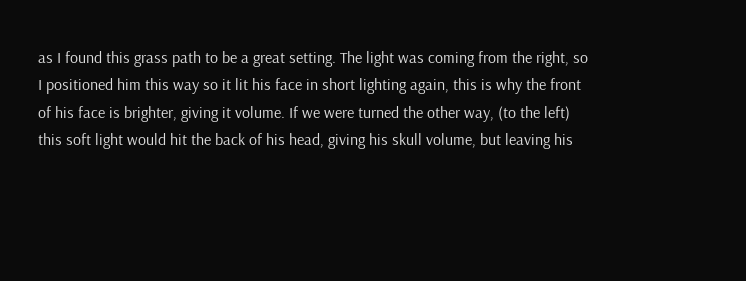as I found this grass path to be a great setting. The light was coming from the right, so I positioned him this way so it lit his face in short lighting again, this is why the front of his face is brighter, giving it volume. If we were turned the other way, (to the left) this soft light would hit the back of his head, giving his skull volume, but leaving his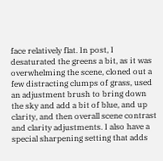face relatively flat. In post, I desaturated the greens a bit, as it was overwhelming the scene, cloned out a few distracting clumps of grass, used an adjustment brush to bring down the sky and add a bit of blue, and up clarity, and then overall scene contrast and clarity adjustments. I also have a special sharpening setting that adds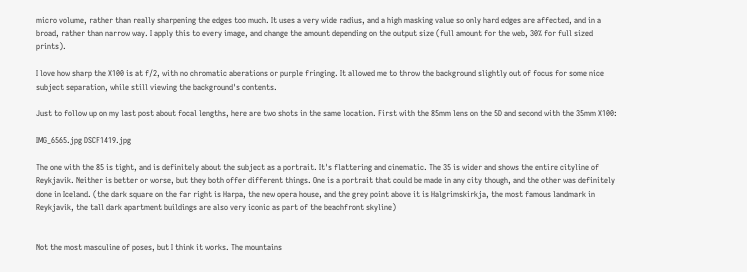micro volume, rather than really sharpening the edges too much. It uses a very wide radius, and a high masking value so only hard edges are affected, and in a broad, rather than narrow way. I apply this to every image, and change the amount depending on the output size (full amount for the web, 30% for full sized prints).

I love how sharp the X100 is at f/2, with no chromatic aberations or purple fringing. It allowed me to throw the background slightly out of focus for some nice subject separation, while still viewing the background's contents.

Just to follow up on my last post about focal lengths, here are two shots in the same location. First with the 85mm lens on the 5D and second with the 35mm X100:

IMG_6565.jpg DSCF1419.jpg

The one with the 85 is tight, and is definitely about the subject as a portrait. It's flattering and cinematic. The 35 is wider and shows the entire cityline of Reykjavik. Neither is better or worse, but they both offer different things. One is a portrait that could be made in any city though, and the other was definitely done in Iceland. (the dark square on the far right is Harpa, the new opera house, and the grey point above it is Halgrimskirkja, the most famous landmark in Reykjavik, the tall dark apartment buildings are also very iconic as part of the beachfront skyline)


Not the most masculine of poses, but I think it works. The mountains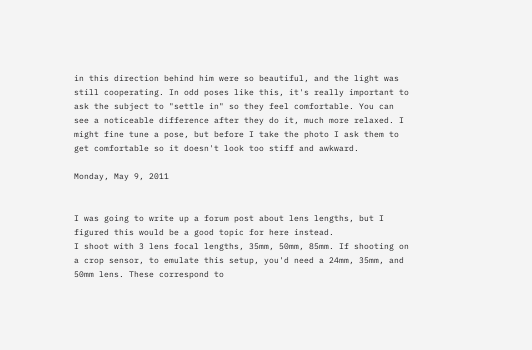in this direction behind him were so beautiful, and the light was still cooperating. In odd poses like this, it's really important to ask the subject to "settle in" so they feel comfortable. You can see a noticeable difference after they do it, much more relaxed. I might fine tune a pose, but before I take the photo I ask them to get comfortable so it doesn't look too stiff and awkward.

Monday, May 9, 2011


I was going to write up a forum post about lens lengths, but I figured this would be a good topic for here instead.
I shoot with 3 lens focal lengths, 35mm, 50mm, 85mm. If shooting on a crop sensor, to emulate this setup, you'd need a 24mm, 35mm, and 50mm lens. These correspond to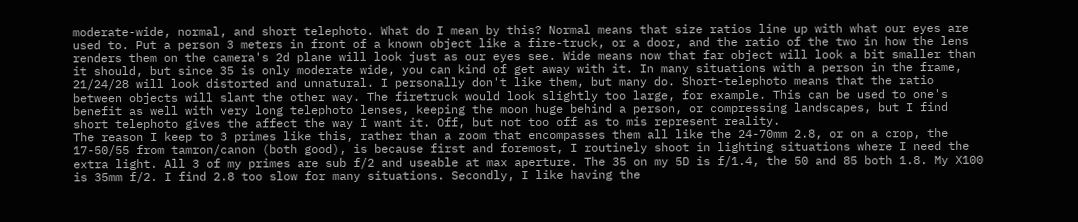moderate-wide, normal, and short telephoto. What do I mean by this? Normal means that size ratios line up with what our eyes are used to. Put a person 3 meters in front of a known object like a fire-truck, or a door, and the ratio of the two in how the lens renders them on the camera's 2d plane will look just as our eyes see. Wide means now that far object will look a bit smaller than it should, but since 35 is only moderate wide, you can kind of get away with it. In many situations with a person in the frame, 21/24/28 will look distorted and unnatural. I personally don't like them, but many do. Short-telephoto means that the ratio between objects will slant the other way. The firetruck would look slightly too large, for example. This can be used to one's benefit as well with very long telephoto lenses, keeping the moon huge behind a person, or compressing landscapes, but I find short telephoto gives the affect the way I want it. Off, but not too off as to mis represent reality.
The reason I keep to 3 primes like this, rather than a zoom that encompasses them all like the 24-70mm 2.8, or on a crop, the 17-50/55 from tamron/canon (both good), is because first and foremost, I routinely shoot in lighting situations where I need the extra light. All 3 of my primes are sub f/2 and useable at max aperture. The 35 on my 5D is f/1.4, the 50 and 85 both 1.8. My X100 is 35mm f/2. I find 2.8 too slow for many situations. Secondly, I like having the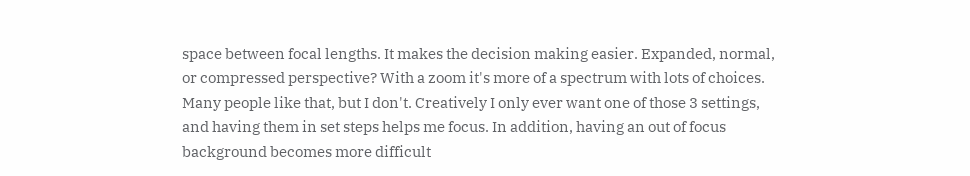space between focal lengths. It makes the decision making easier. Expanded, normal, or compressed perspective? With a zoom it's more of a spectrum with lots of choices. Many people like that, but I don't. Creatively I only ever want one of those 3 settings, and having them in set steps helps me focus. In addition, having an out of focus background becomes more difficult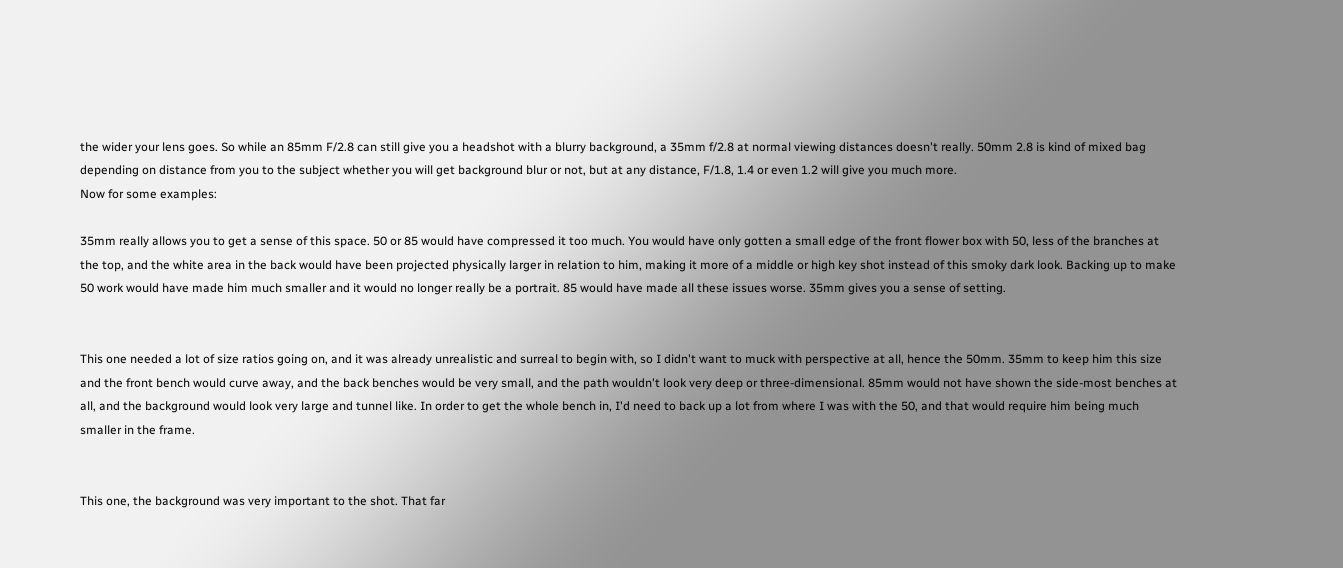the wider your lens goes. So while an 85mm F/2.8 can still give you a headshot with a blurry background, a 35mm f/2.8 at normal viewing distances doesn't really. 50mm 2.8 is kind of mixed bag depending on distance from you to the subject whether you will get background blur or not, but at any distance, F/1.8, 1.4 or even 1.2 will give you much more.
Now for some examples:

35mm really allows you to get a sense of this space. 50 or 85 would have compressed it too much. You would have only gotten a small edge of the front flower box with 50, less of the branches at the top, and the white area in the back would have been projected physically larger in relation to him, making it more of a middle or high key shot instead of this smoky dark look. Backing up to make 50 work would have made him much smaller and it would no longer really be a portrait. 85 would have made all these issues worse. 35mm gives you a sense of setting.


This one needed a lot of size ratios going on, and it was already unrealistic and surreal to begin with, so I didn't want to muck with perspective at all, hence the 50mm. 35mm to keep him this size and the front bench would curve away, and the back benches would be very small, and the path wouldn't look very deep or three-dimensional. 85mm would not have shown the side-most benches at all, and the background would look very large and tunnel like. In order to get the whole bench in, I'd need to back up a lot from where I was with the 50, and that would require him being much smaller in the frame.


This one, the background was very important to the shot. That far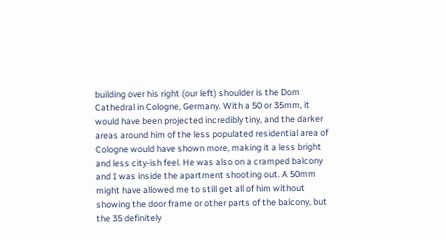building over his right (our left) shoulder is the Dom Cathedral in Cologne, Germany. With a 50 or 35mm, it would have been projected incredibly tiny, and the darker areas around him of the less populated residential area of Cologne would have shown more, making it a less bright and less city-ish feel. He was also on a cramped balcony and I was inside the apartment shooting out. A 50mm might have allowed me to still get all of him without showing the door frame or other parts of the balcony, but the 35 definitely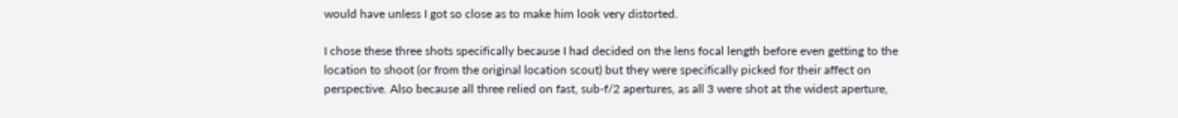would have unless I got so close as to make him look very distorted.

I chose these three shots specifically because I had decided on the lens focal length before even getting to the location to shoot (or from the original location scout) but they were specifically picked for their affect on perspective. Also because all three relied on fast, sub-f/2 apertures, as all 3 were shot at the widest aperture,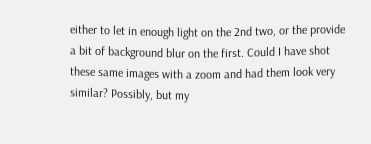either to let in enough light on the 2nd two, or the provide a bit of background blur on the first. Could I have shot these same images with a zoom and had them look very similar? Possibly, but my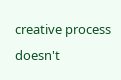creative process doesn't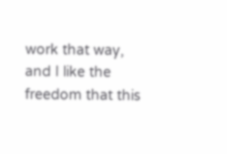work that way, and I like the freedom that this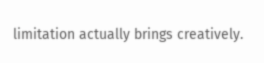limitation actually brings creatively.